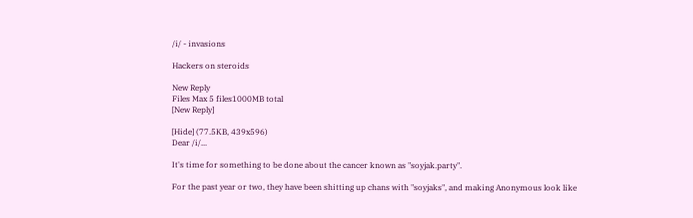/i/ - invasions

Hackers on steroids

New Reply
Files Max 5 files1000MB total
[New Reply]

[Hide] (77.5KB, 439x596)
Dear /i/...

It's time for something to be done about the cancer known as "soyjak.party".

For the past year or two, they have been shitting up chans with "soyjaks", and making Anonymous look like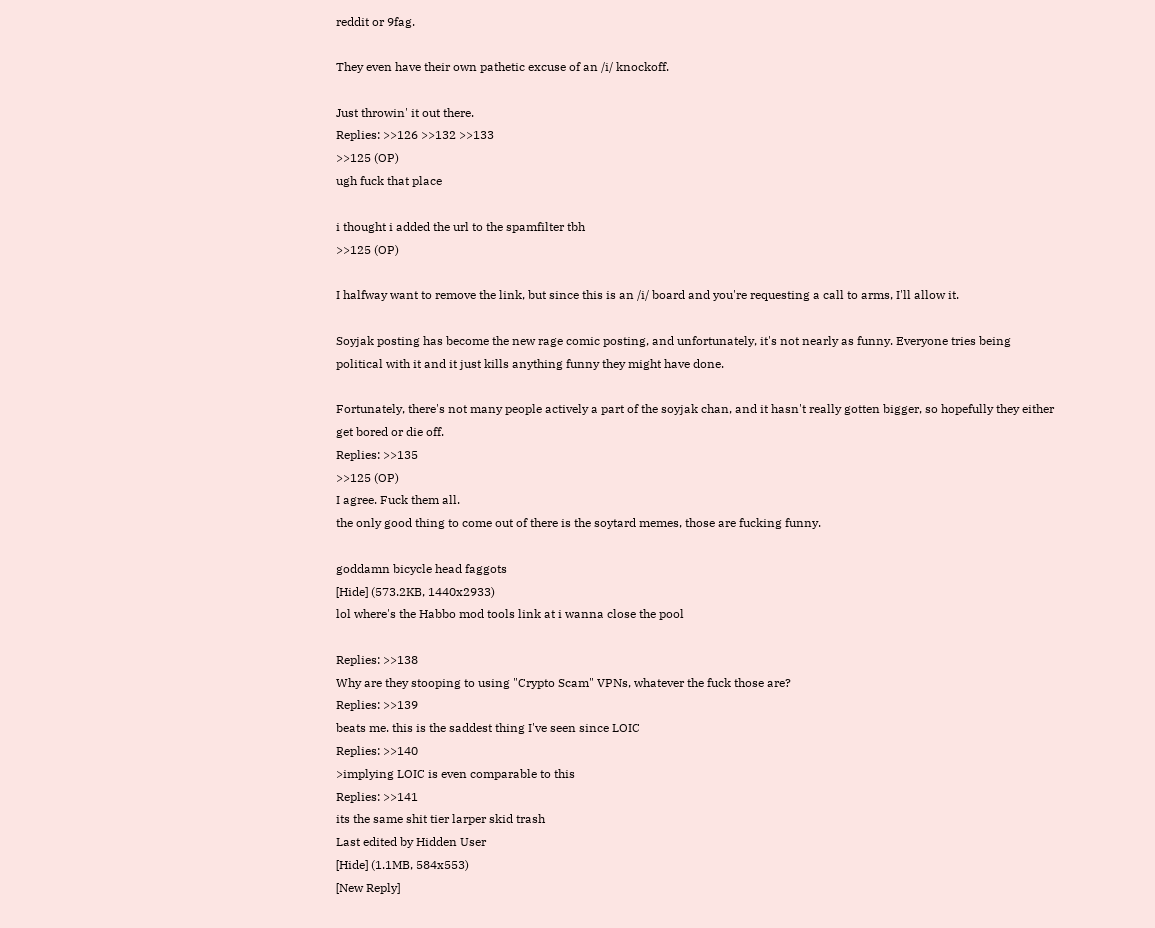reddit or 9fag.

They even have their own pathetic excuse of an /i/ knockoff.

Just throwin' it out there.
Replies: >>126 >>132 >>133
>>125 (OP)
ugh fuck that place

i thought i added the url to the spamfilter tbh
>>125 (OP)

I halfway want to remove the link, but since this is an /i/ board and you're requesting a call to arms, I'll allow it.

Soyjak posting has become the new rage comic posting, and unfortunately, it's not nearly as funny. Everyone tries being political with it and it just kills anything funny they might have done.

Fortunately, there's not many people actively a part of the soyjak chan, and it hasn't really gotten bigger, so hopefully they either get bored or die off.
Replies: >>135
>>125 (OP)
I agree. Fuck them all.
the only good thing to come out of there is the soytard memes, those are fucking funny.

goddamn bicycle head faggots
[Hide] (573.2KB, 1440x2933)
lol where's the Habbo mod tools link at i wanna close the pool

Replies: >>138
Why are they stooping to using "Crypto Scam" VPNs, whatever the fuck those are?
Replies: >>139
beats me. this is the saddest thing I've seen since LOIC
Replies: >>140
>implying LOIC is even comparable to this
Replies: >>141
its the same shit tier larper skid trash
Last edited by Hidden User
[Hide] (1.1MB, 584x553)
[New Reply]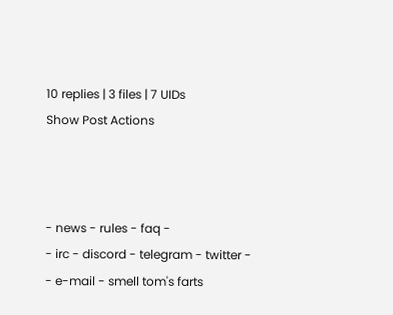10 replies | 3 files | 7 UIDs
Show Post Actions



- news - rules - faq -
- irc - discord - telegram - twitter -
- e-mail - smell tom's farts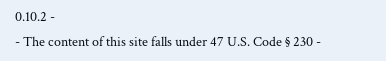0.10.2 -
- The content of this site falls under 47 U.S. Code § 230 -